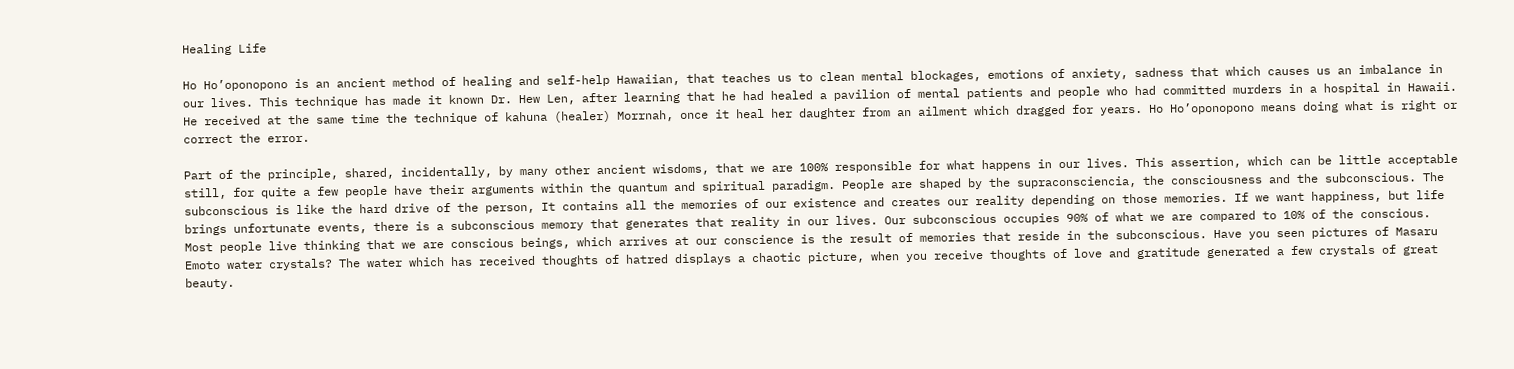Healing Life

Ho Ho’oponopono is an ancient method of healing and self-help Hawaiian, that teaches us to clean mental blockages, emotions of anxiety, sadness that which causes us an imbalance in our lives. This technique has made it known Dr. Hew Len, after learning that he had healed a pavilion of mental patients and people who had committed murders in a hospital in Hawaii. He received at the same time the technique of kahuna (healer) Morrnah, once it heal her daughter from an ailment which dragged for years. Ho Ho’oponopono means doing what is right or correct the error.

Part of the principle, shared, incidentally, by many other ancient wisdoms, that we are 100% responsible for what happens in our lives. This assertion, which can be little acceptable still, for quite a few people have their arguments within the quantum and spiritual paradigm. People are shaped by the supraconsciencia, the consciousness and the subconscious. The subconscious is like the hard drive of the person, It contains all the memories of our existence and creates our reality depending on those memories. If we want happiness, but life brings unfortunate events, there is a subconscious memory that generates that reality in our lives. Our subconscious occupies 90% of what we are compared to 10% of the conscious. Most people live thinking that we are conscious beings, which arrives at our conscience is the result of memories that reside in the subconscious. Have you seen pictures of Masaru Emoto water crystals? The water which has received thoughts of hatred displays a chaotic picture, when you receive thoughts of love and gratitude generated a few crystals of great beauty.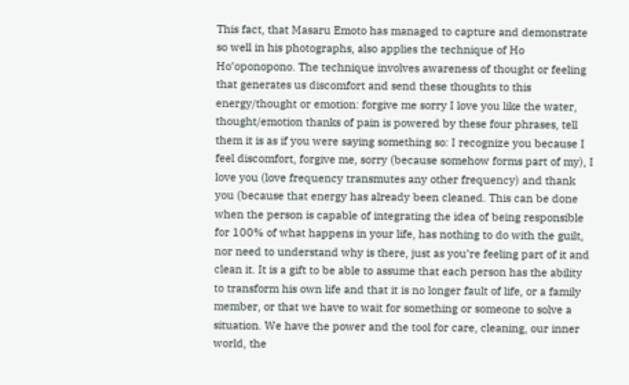This fact, that Masaru Emoto has managed to capture and demonstrate so well in his photographs, also applies the technique of Ho Ho’oponopono. The technique involves awareness of thought or feeling that generates us discomfort and send these thoughts to this energy/thought or emotion: forgive me sorry I love you like the water, thought/emotion thanks of pain is powered by these four phrases, tell them it is as if you were saying something so: I recognize you because I feel discomfort, forgive me, sorry (because somehow forms part of my), I love you (love frequency transmutes any other frequency) and thank you (because that energy has already been cleaned. This can be done when the person is capable of integrating the idea of being responsible for 100% of what happens in your life, has nothing to do with the guilt, nor need to understand why is there, just as you’re feeling part of it and clean it. It is a gift to be able to assume that each person has the ability to transform his own life and that it is no longer fault of life, or a family member, or that we have to wait for something or someone to solve a situation. We have the power and the tool for care, cleaning, our inner world, the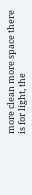more clean more space there is for light, the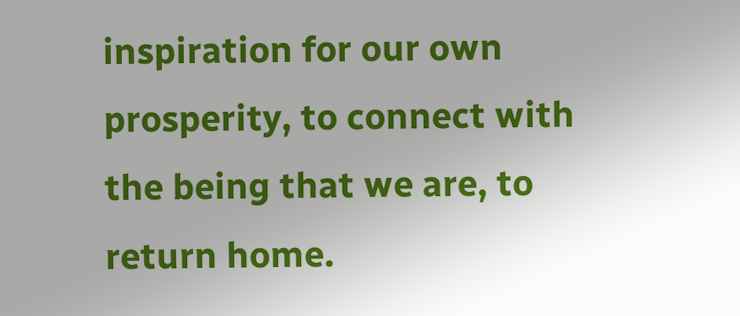inspiration for our own prosperity, to connect with the being that we are, to return home.